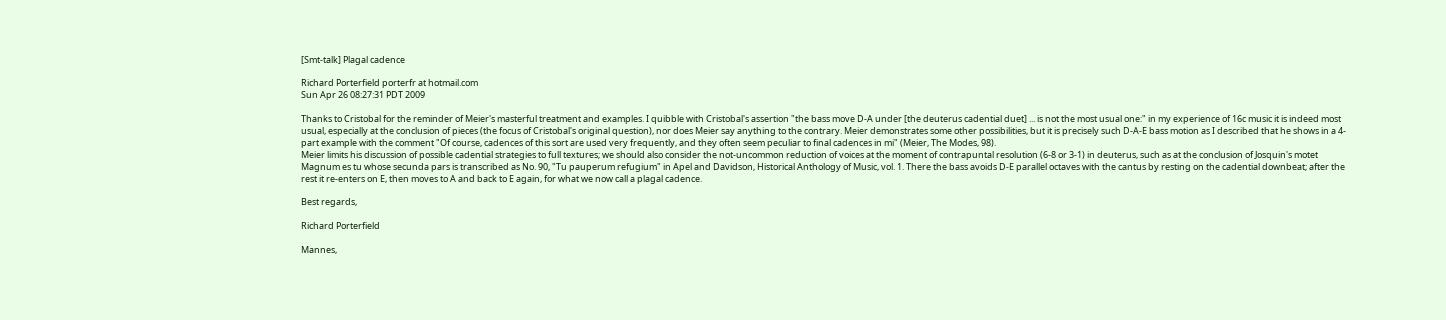[Smt-talk] Plagal cadence

Richard Porterfield porterfr at hotmail.com
Sun Apr 26 08:27:31 PDT 2009

Thanks to Cristobal for the reminder of Meier's masterful treatment and examples. I quibble with Cristobal's assertion "the bass move D-A under [the deuterus cadential duet] ... is not the most usual one:" in my experience of 16c music it is indeed most usual, especially at the conclusion of pieces (the focus of Cristobal's original question), nor does Meier say anything to the contrary. Meier demonstrates some other possibilities, but it is precisely such D-A-E bass motion as I described that he shows in a 4-part example with the comment "Of course, cadences of this sort are used very frequently, and they often seem peculiar to final cadences in mi" (Meier, The Modes, 98).
Meier limits his discussion of possible cadential strategies to full textures; we should also consider the not-uncommon reduction of voices at the moment of contrapuntal resolution (6-8 or 3-1) in deuterus, such as at the conclusion of Josquin's motet Magnum es tu whose secunda pars is transcribed as No. 90, "Tu pauperum refugium" in Apel and Davidson, Historical Anthology of Music, vol. 1. There the bass avoids D-E parallel octaves with the cantus by resting on the cadential downbeat; after the rest it re-enters on E, then moves to A and back to E again, for what we now call a plagal cadence.

Best regards,

Richard Porterfield

Mannes,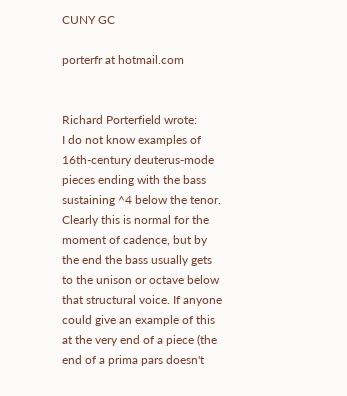CUNY GC

porterfr at hotmail.com


Richard Porterfield wrote:
I do not know examples of 16th-century deuterus-mode pieces ending with the bass sustaining ^4 below the tenor. Clearly this is normal for the moment of cadence, but by the end the bass usually gets to the unison or octave below that structural voice. If anyone could give an example of this at the very end of a piece (the end of a prima pars doesn't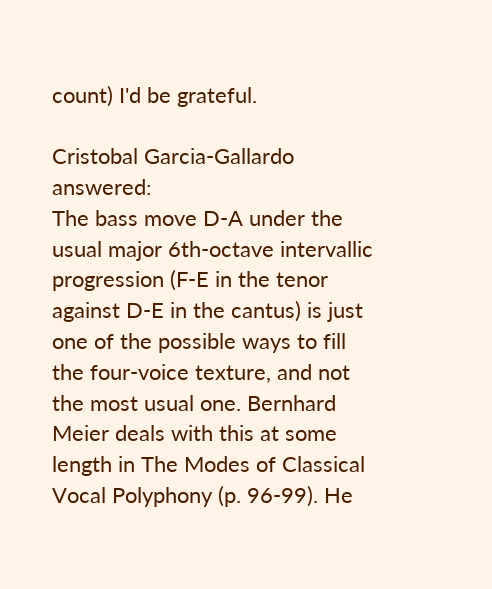count) I'd be grateful.

Cristobal Garcia-Gallardo answered:
The bass move D-A under the usual major 6th-octave intervallic progression (F-E in the tenor against D-E in the cantus) is just one of the possible ways to fill the four-voice texture, and not the most usual one. Bernhard Meier deals with this at some length in The Modes of Classical Vocal Polyphony (p. 96-99). He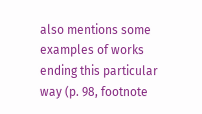also mentions some examples of works ending this particular way (p. 98, footnote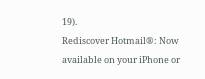19).
Rediscover Hotmail®: Now available on your iPhone or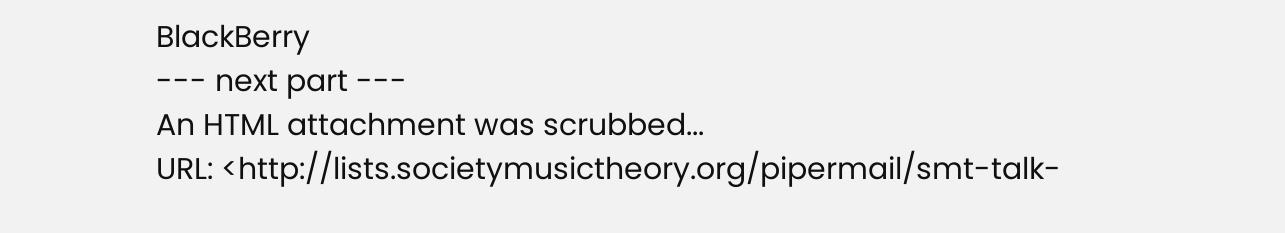BlackBerry
--- next part ---
An HTML attachment was scrubbed...
URL: <http://lists.societymusictheory.org/pipermail/smt-talk-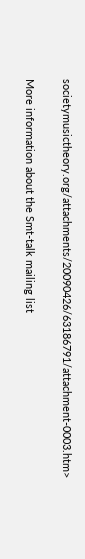societymusictheory.org/attachments/20090426/63186791/attachment-0003.htm>

More information about the Smt-talk mailing list